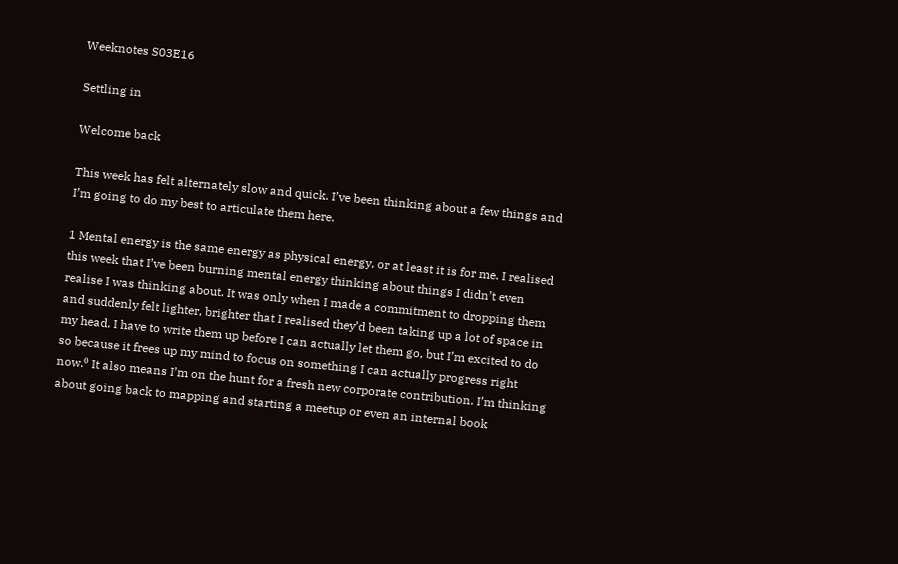Weeknotes S03E16

Settling in

Welcome back

This week has felt alternately slow and quick. I’ve been thinking about a few things and I’m going to do my best to articulate them here.

1 Mental energy is the same energy as physical energy, or at least it is for me. I realised this week that I’ve been burning mental energy thinking about things I didn’t even realise I was thinking about. It was only when I made a commitment to dropping them and suddenly felt lighter, brighter that I realised they’d been taking up a lot of space in my head. I have to write them up before I can actually let them go, but I’m excited to do so because it frees up my mind to focus on something I can actually progress right now.⁰ It also means I’m on the hunt for a fresh new corporate contribution. I’m thinking about going back to mapping and starting a meetup or even an internal book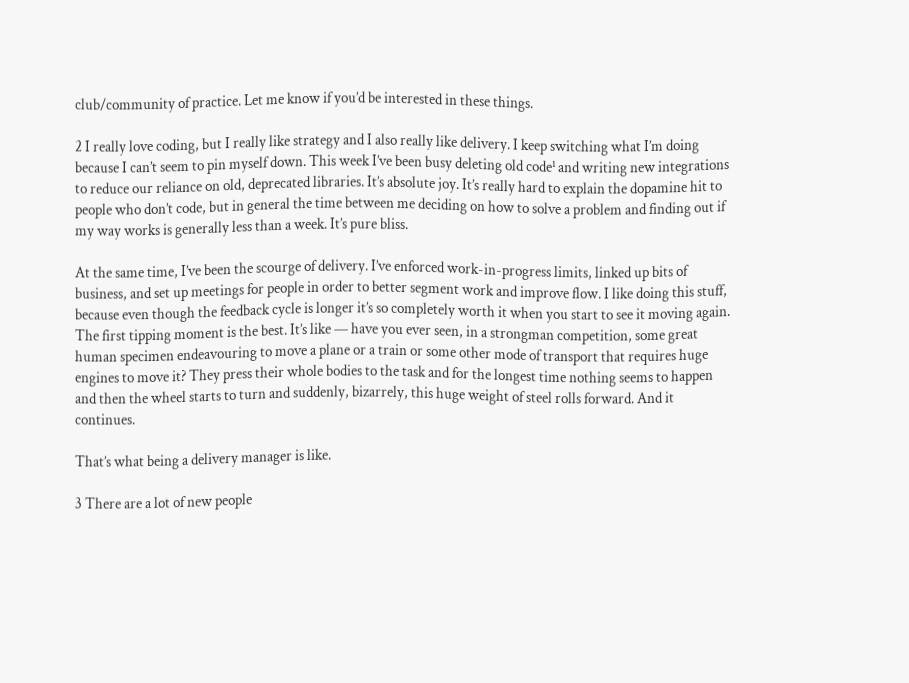club/community of practice. Let me know if you’d be interested in these things.

2 I really love coding, but I really like strategy and I also really like delivery. I keep switching what I’m doing because I can’t seem to pin myself down. This week I’ve been busy deleting old code¹ and writing new integrations to reduce our reliance on old, deprecated libraries. It’s absolute joy. It’s really hard to explain the dopamine hit to people who don’t code, but in general the time between me deciding on how to solve a problem and finding out if my way works is generally less than a week. It’s pure bliss.

At the same time, I’ve been the scourge of delivery. I’ve enforced work-in-progress limits, linked up bits of business, and set up meetings for people in order to better segment work and improve flow. I like doing this stuff, because even though the feedback cycle is longer it’s so completely worth it when you start to see it moving again. The first tipping moment is the best. It’s like — have you ever seen, in a strongman competition, some great human specimen endeavouring to move a plane or a train or some other mode of transport that requires huge engines to move it? They press their whole bodies to the task and for the longest time nothing seems to happen and then the wheel starts to turn and suddenly, bizarrely, this huge weight of steel rolls forward. And it continues.

That’s what being a delivery manager is like.

3 There are a lot of new people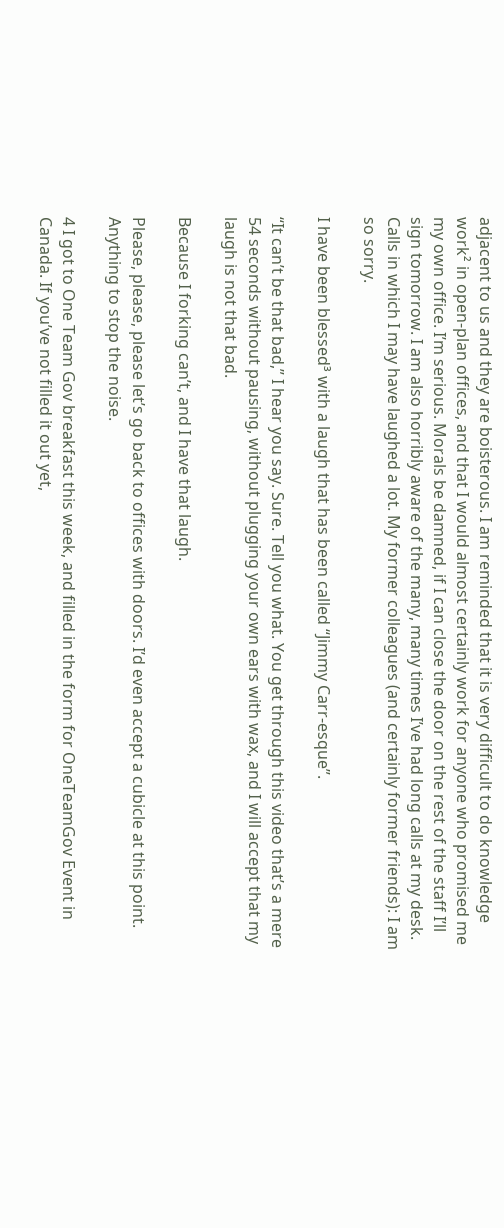adjacent to us and they are boisterous. I am reminded that it is very difficult to do knowledge work² in open-plan offices, and that I would almost certainly work for anyone who promised me my own office. I’m serious. Morals be damned, if I can close the door on the rest of the staff I’ll sign tomorrow. I am also horribly aware of the many, many times I’ve had long calls at my desk. Calls in which I may have laughed a lot. My former colleagues (and certainly former friends): I am so sorry.

I have been blessed³ with a laugh that has been called “Jimmy Carr-esque”.

“It can’t be that bad,” I hear you say. Sure. Tell you what. You get through this video that’s a mere 54 seconds without pausing, without plugging your own ears with wax, and I will accept that my laugh is not that bad.

Because I forking can’t, and I have that laugh.

Please, please, please let’s go back to offices with doors. I’d even accept a cubicle at this point. Anything to stop the noise.

4 I got to One Team Gov breakfast this week, and filled in the form for OneTeamGov Event in Canada. If you’ve not filled it out yet,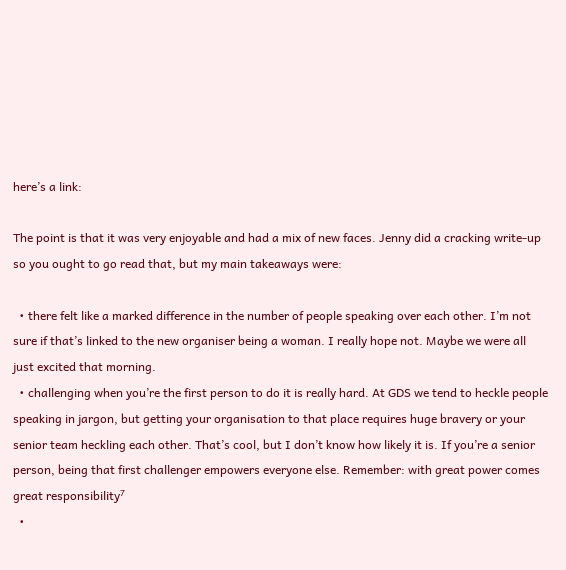here’s a link:

The point is that it was very enjoyable and had a mix of new faces. Jenny did a cracking write-up so you ought to go read that, but my main takeaways were:

  • there felt like a marked difference in the number of people speaking over each other. I’m not sure if that’s linked to the new organiser being a woman. I really hope not. Maybe we were all just excited that morning.
  • challenging when you’re the first person to do it is really hard. At GDS we tend to heckle people speaking in jargon, but getting your organisation to that place requires huge bravery or your senior team heckling each other. That’s cool, but I don’t know how likely it is. If you’re a senior person, being that first challenger empowers everyone else. Remember: with great power comes great responsibility⁷
  •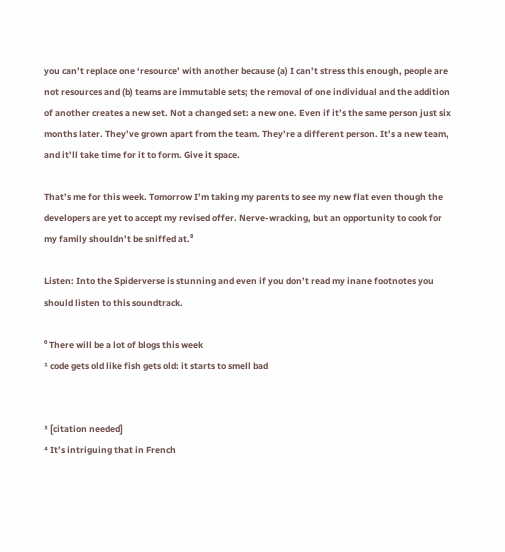you can’t replace one ‘resource’ with another because (a) I can’t stress this enough, people are not resources and (b) teams are immutable sets; the removal of one individual and the addition of another creates a new set. Not a changed set: a new one. Even if it’s the same person just six months later. They’ve grown apart from the team. They’re a different person. It’s a new team, and it’ll take time for it to form. Give it space.

That’s me for this week. Tomorrow I’m taking my parents to see my new flat even though the developers are yet to accept my revised offer. Nerve-wracking, but an opportunity to cook for my family shouldn’t be sniffed at.⁸

Listen: Into the Spiderverse is stunning and even if you don’t read my inane footnotes you should listen to this soundtrack.

⁰ There will be a lot of blogs this week
¹ code gets old like fish gets old: it starts to smell bad


³ [citation needed]
⁴ It’s intriguing that in French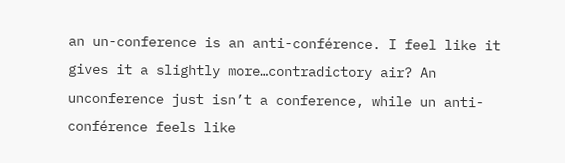an un-conference is an anti-conférence. I feel like it gives it a slightly more…contradictory air? An unconference just isn’t a conference, while un anti-conférence feels like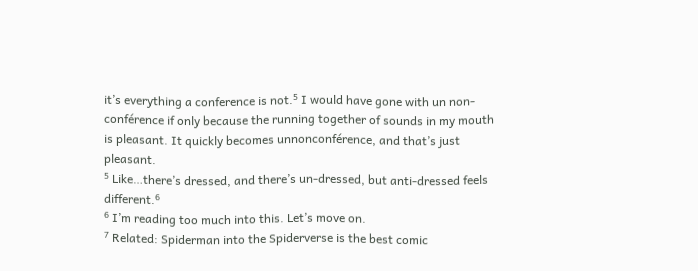it’s everything a conference is not.⁵ I would have gone with un non-conférence if only because the running together of sounds in my mouth is pleasant. It quickly becomes unnonconférence, and that’s just pleasant.
⁵ Like…there’s dressed, and there’s un-dressed, but anti-dressed feels different.⁶
⁶ I’m reading too much into this. Let’s move on.
⁷ Related: Spiderman into the Spiderverse is the best comic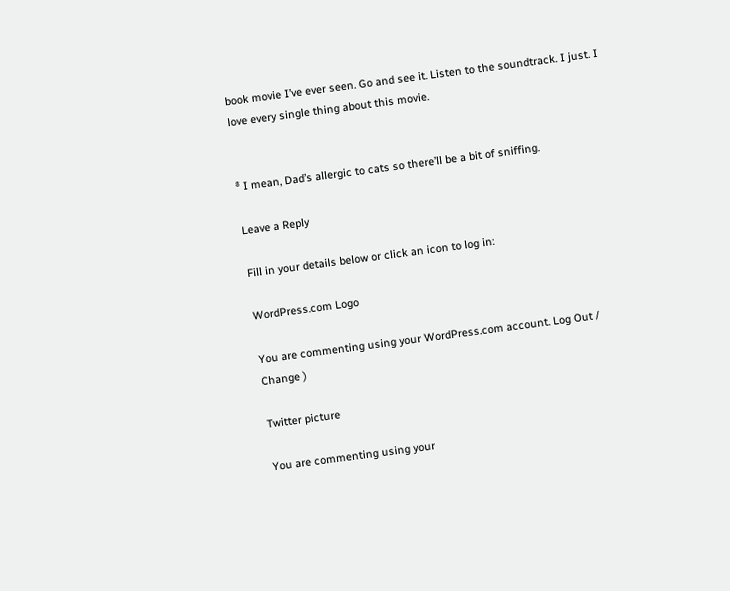book movie I’ve ever seen. Go and see it. Listen to the soundtrack. I just. I love every single thing about this movie.


⁸ I mean, Dad’s allergic to cats so there’ll be a bit of sniffing.

Leave a Reply

Fill in your details below or click an icon to log in:

WordPress.com Logo

You are commenting using your WordPress.com account. Log Out /  Change )

Twitter picture

You are commenting using your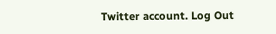Twitter account. Log Out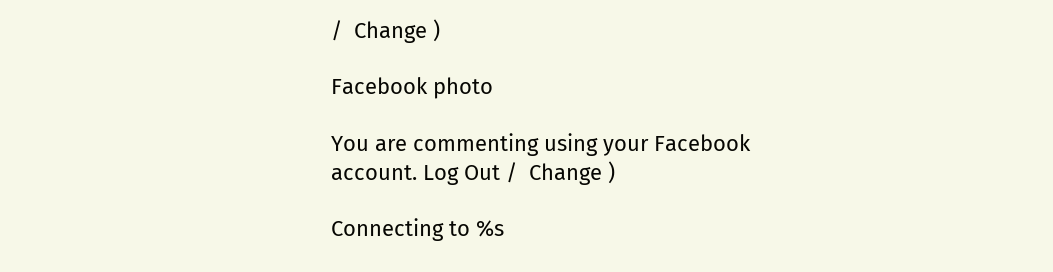/  Change )

Facebook photo

You are commenting using your Facebook account. Log Out /  Change )

Connecting to %s